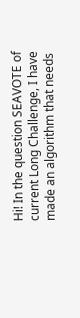Hi! In the question SEAVOTE of current Long Challenge, I have made an algorithm that needs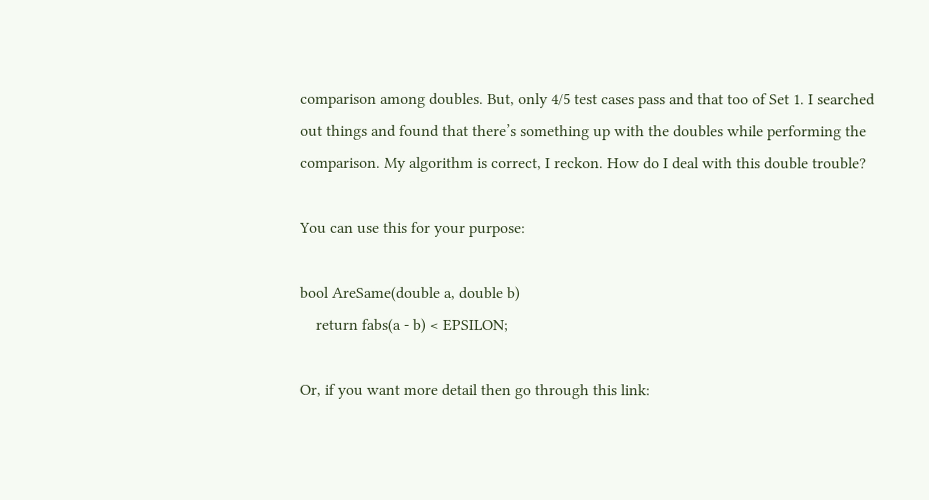comparison among doubles. But, only 4/5 test cases pass and that too of Set 1. I searched out things and found that there’s something up with the doubles while performing the comparison. My algorithm is correct, I reckon. How do I deal with this double trouble?

You can use this for your purpose:

bool AreSame(double a, double b)
    return fabs(a - b) < EPSILON;

Or, if you want more detail then go through this link: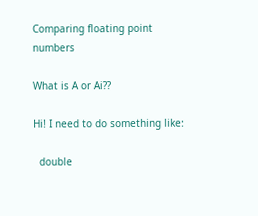Comparing floating point numbers

What is A or Ai??

Hi! I need to do something like:

  double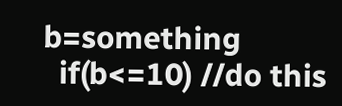b=something
  if(b<=10) //do this